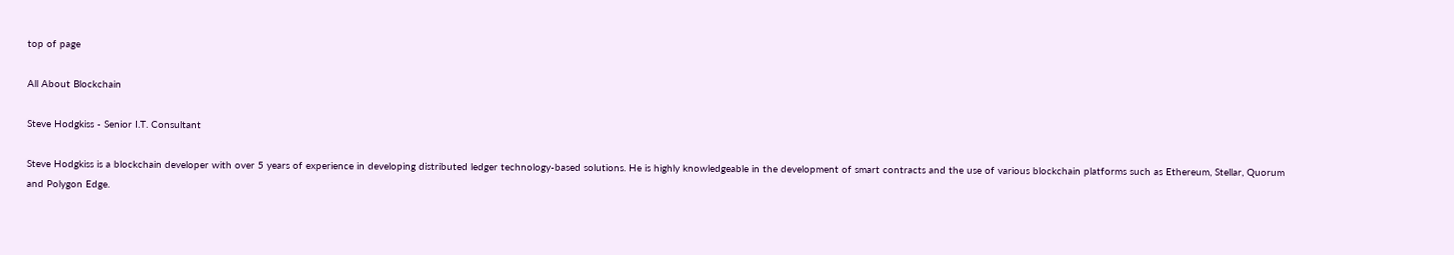top of page

All About Blockchain

Steve Hodgkiss - Senior I.T. Consultant

Steve Hodgkiss is a blockchain developer with over 5 years of experience in developing distributed ledger technology-based solutions. He is highly knowledgeable in the development of smart contracts and the use of various blockchain platforms such as Ethereum, Stellar, Quorum and Polygon Edge.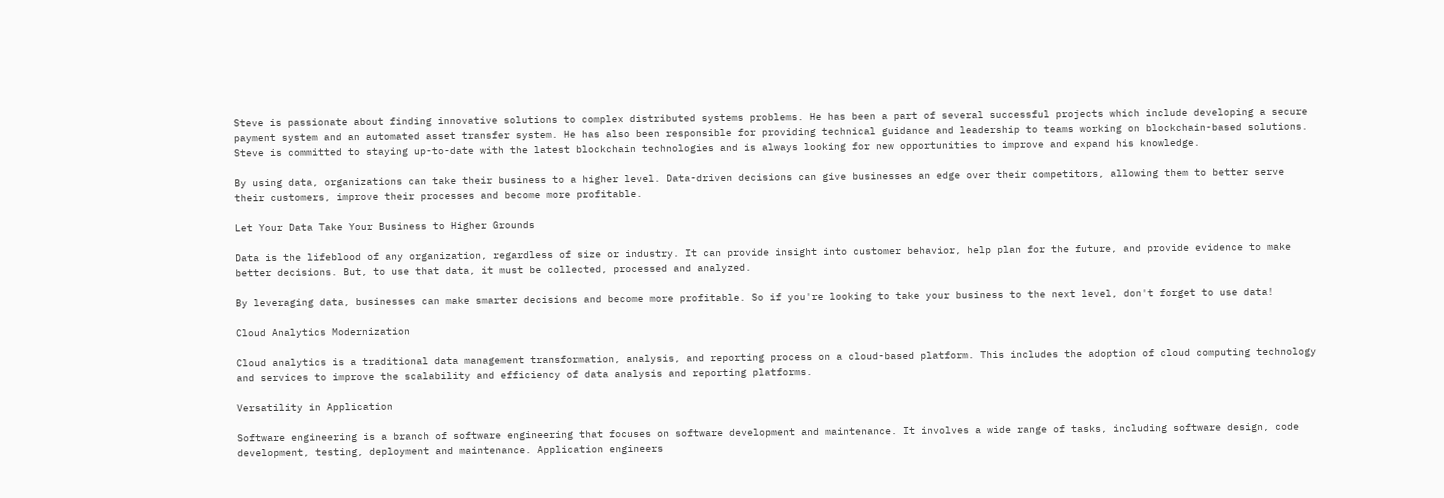Steve is passionate about finding innovative solutions to complex distributed systems problems. He has been a part of several successful projects which include developing a secure payment system and an automated asset transfer system. He has also been responsible for providing technical guidance and leadership to teams working on blockchain-based solutions. Steve is committed to staying up-to-date with the latest blockchain technologies and is always looking for new opportunities to improve and expand his knowledge.

By using data, organizations can take their business to a higher level. Data-driven decisions can give businesses an edge over their competitors, allowing them to better serve their customers, improve their processes and become more profitable.

Let Your Data Take Your Business to Higher Grounds

Data is the lifeblood of any organization, regardless of size or industry. It can provide insight into customer behavior, help plan for the future, and provide evidence to make better decisions. But, to use that data, it must be collected, processed and analyzed.

By leveraging data, businesses can make smarter decisions and become more profitable. So if you're looking to take your business to the next level, don't forget to use data!

Cloud Analytics Modernization

Cloud analytics is a traditional data management transformation, analysis, and reporting process on a cloud-based platform. This includes the adoption of cloud computing technology and services to improve the scalability and efficiency of data analysis and reporting platforms.

Versatility in Application

Software engineering is a branch of software engineering that focuses on software development and maintenance. It involves a wide range of tasks, including software design, code development, testing, deployment and maintenance. Application engineers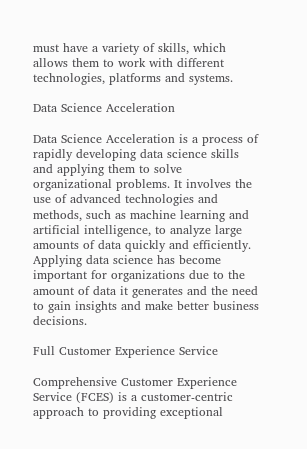must have a variety of skills, which allows them to work with different technologies, platforms and systems.

Data Science Acceleration

Data Science Acceleration is a process of rapidly developing data science skills and applying them to solve organizational problems. It involves the use of advanced technologies and methods, such as machine learning and artificial intelligence, to analyze large amounts of data quickly and efficiently. Applying data science has become important for organizations due to the amount of data it generates and the need to gain insights and make better business decisions.

Full Customer Experience Service

Comprehensive Customer Experience Service (FCES) is a customer-centric approach to providing exceptional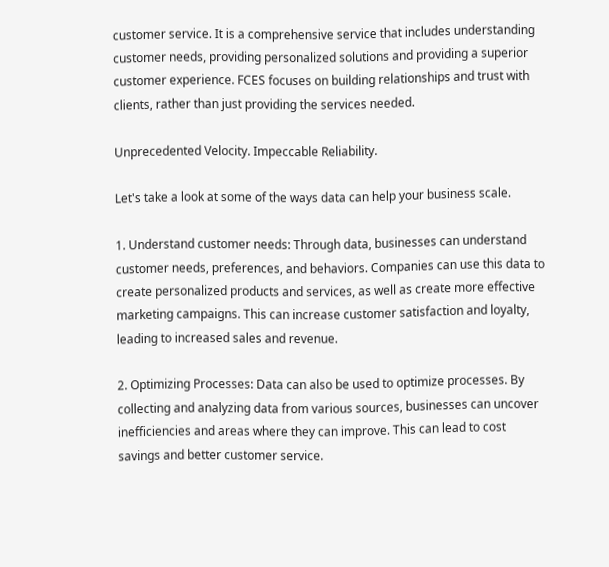customer service. It is a comprehensive service that includes understanding customer needs, providing personalized solutions and providing a superior customer experience. FCES focuses on building relationships and trust with clients, rather than just providing the services needed.

Unprecedented Velocity. Impeccable Reliability.

Let's take a look at some of the ways data can help your business scale.

1. Understand customer needs: Through data, businesses can understand customer needs, preferences, and behaviors. Companies can use this data to create personalized products and services, as well as create more effective marketing campaigns. This can increase customer satisfaction and loyalty, leading to increased sales and revenue.

2. Optimizing Processes: Data can also be used to optimize processes. By collecting and analyzing data from various sources, businesses can uncover inefficiencies and areas where they can improve. This can lead to cost savings and better customer service.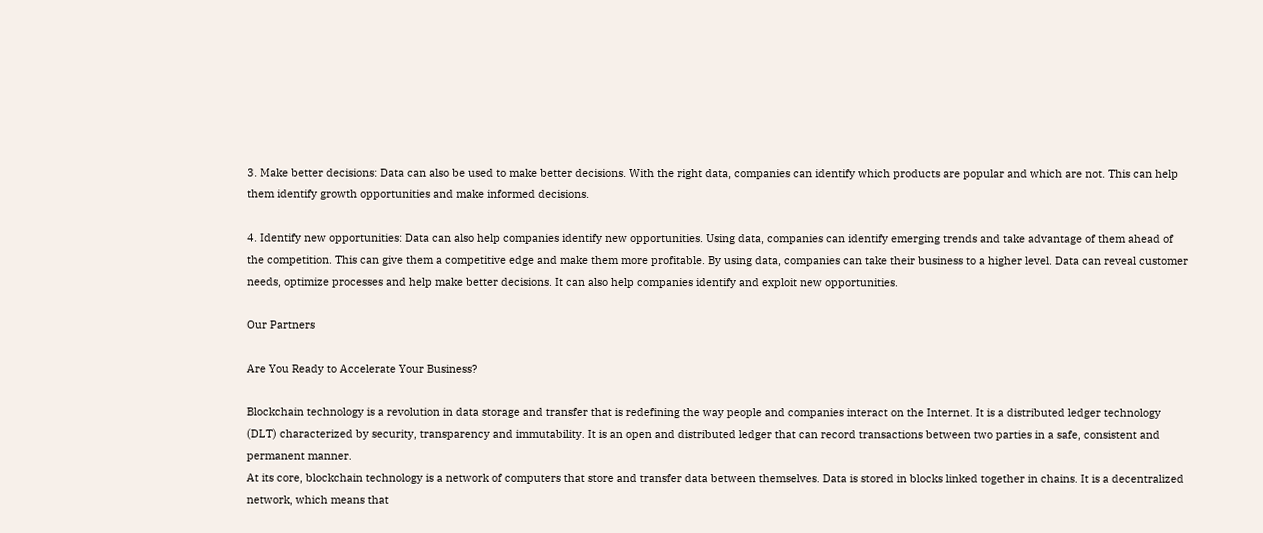3. Make better decisions: Data can also be used to make better decisions. With the right data, companies can identify which products are popular and which are not. This can help them identify growth opportunities and make informed decisions.

4. Identify new opportunities: Data can also help companies identify new opportunities. Using data, companies can identify emerging trends and take advantage of them ahead of the competition. This can give them a competitive edge and make them more profitable. By using data, companies can take their business to a higher level. Data can reveal customer needs, optimize processes and help make better decisions. It can also help companies identify and exploit new opportunities.

Our Partners

Are You Ready to Accelerate Your Business?

Blockchain technology is a revolution in data storage and transfer that is redefining the way people and companies interact on the Internet. It is a distributed ledger technology (DLT) characterized by security, transparency and immutability. It is an open and distributed ledger that can record transactions between two parties in a safe, consistent and permanent manner.
At its core, blockchain technology is a network of computers that store and transfer data between themselves. Data is stored in blocks linked together in chains. It is a decentralized network, which means that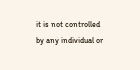it is not controlled by any individual or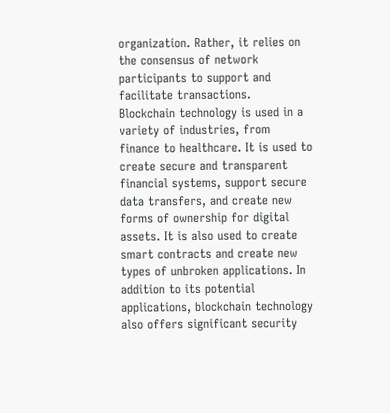organization. Rather, it relies on the consensus of network participants to support and facilitate transactions.
Blockchain technology is used in a variety of industries, from finance to healthcare. It is used to create secure and transparent financial systems, support secure data transfers, and create new forms of ownership for digital assets. It is also used to create smart contracts and create new types of unbroken applications. In addition to its potential applications, blockchain technology also offers significant security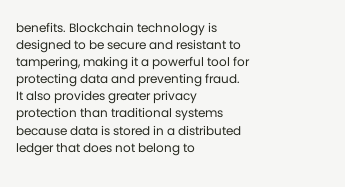benefits. Blockchain technology is designed to be secure and resistant to tampering, making it a powerful tool for protecting data and preventing fraud. It also provides greater privacy protection than traditional systems because data is stored in a distributed ledger that does not belong to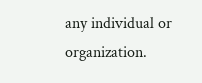any individual or organization.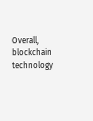Overall, blockchain technology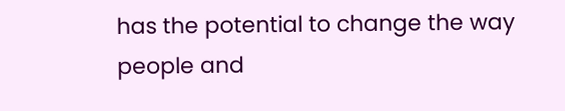has the potential to change the way people and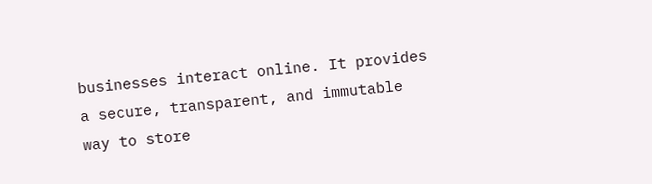businesses interact online. It provides a secure, transparent, and immutable way to store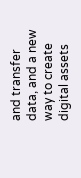and transfer data, and a new way to create digital assets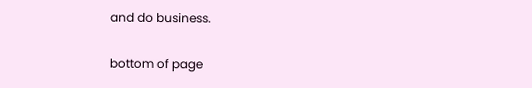and do business.

bottom of page